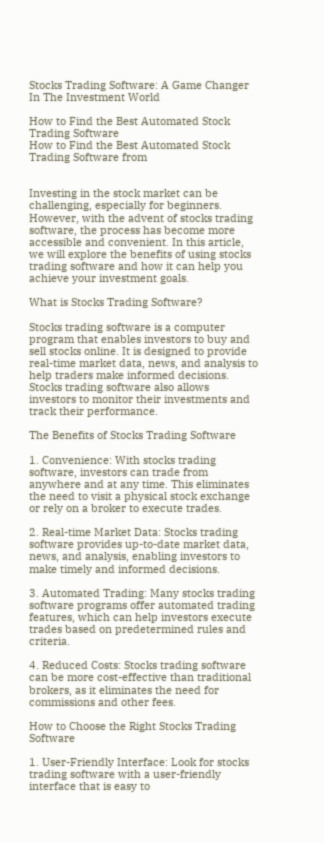Stocks Trading Software: A Game Changer In The Investment World

How to Find the Best Automated Stock Trading Software
How to Find the Best Automated Stock Trading Software from


Investing in the stock market can be challenging, especially for beginners. However, with the advent of stocks trading software, the process has become more accessible and convenient. In this article, we will explore the benefits of using stocks trading software and how it can help you achieve your investment goals.

What is Stocks Trading Software?

Stocks trading software is a computer program that enables investors to buy and sell stocks online. It is designed to provide real-time market data, news, and analysis to help traders make informed decisions. Stocks trading software also allows investors to monitor their investments and track their performance.

The Benefits of Stocks Trading Software

1. Convenience: With stocks trading software, investors can trade from anywhere and at any time. This eliminates the need to visit a physical stock exchange or rely on a broker to execute trades.

2. Real-time Market Data: Stocks trading software provides up-to-date market data, news, and analysis, enabling investors to make timely and informed decisions.

3. Automated Trading: Many stocks trading software programs offer automated trading features, which can help investors execute trades based on predetermined rules and criteria.

4. Reduced Costs: Stocks trading software can be more cost-effective than traditional brokers, as it eliminates the need for commissions and other fees.

How to Choose the Right Stocks Trading Software

1. User-Friendly Interface: Look for stocks trading software with a user-friendly interface that is easy to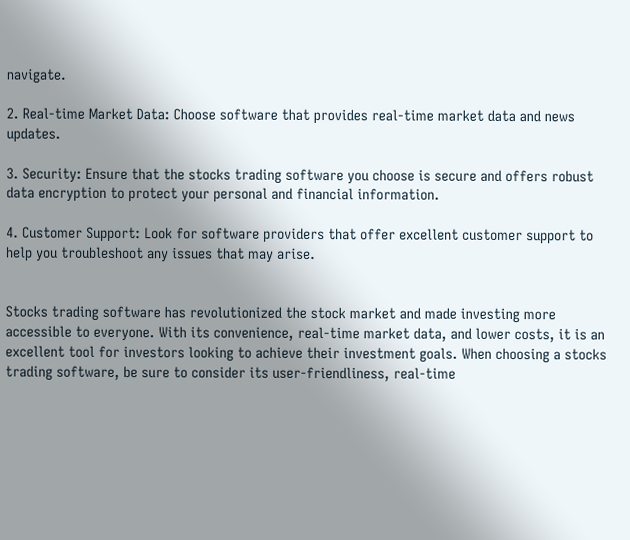navigate.

2. Real-time Market Data: Choose software that provides real-time market data and news updates.

3. Security: Ensure that the stocks trading software you choose is secure and offers robust data encryption to protect your personal and financial information.

4. Customer Support: Look for software providers that offer excellent customer support to help you troubleshoot any issues that may arise.


Stocks trading software has revolutionized the stock market and made investing more accessible to everyone. With its convenience, real-time market data, and lower costs, it is an excellent tool for investors looking to achieve their investment goals. When choosing a stocks trading software, be sure to consider its user-friendliness, real-time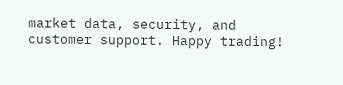market data, security, and customer support. Happy trading!